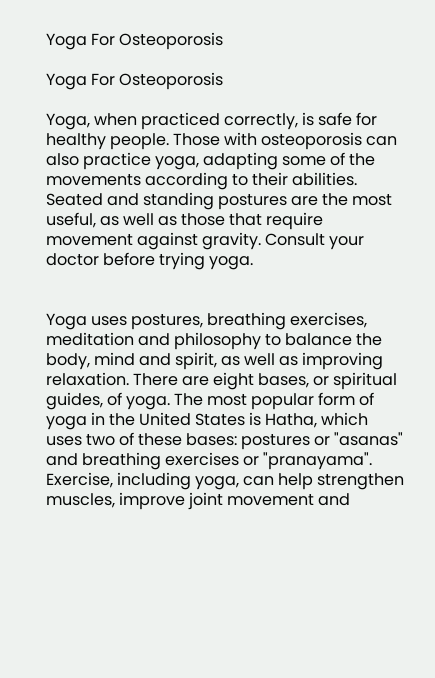Yoga For Osteoporosis

Yoga For Osteoporosis

Yoga, when practiced correctly, is safe for healthy people. Those with osteoporosis can also practice yoga, adapting some of the movements according to their abilities. Seated and standing postures are the most useful, as well as those that require movement against gravity. Consult your doctor before trying yoga.


Yoga uses postures, breathing exercises, meditation and philosophy to balance the body, mind and spirit, as well as improving relaxation. There are eight bases, or spiritual guides, of yoga. The most popular form of yoga in the United States is Hatha, which uses two of these bases: postures or "asanas" and breathing exercises or "pranayama". Exercise, including yoga, can help strengthen muscles, improve joint movement and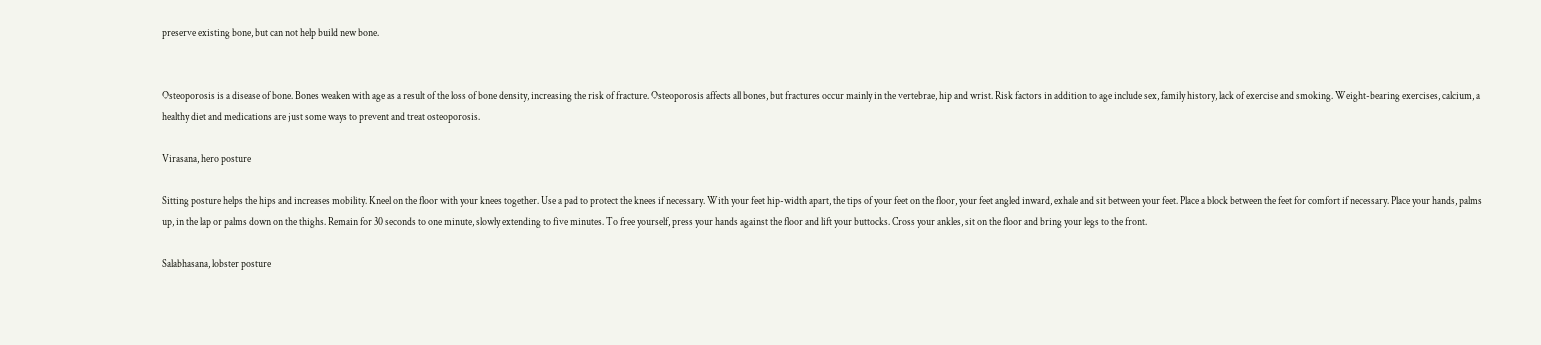preserve existing bone, but can not help build new bone.


Osteoporosis is a disease of bone. Bones weaken with age as a result of the loss of bone density, increasing the risk of fracture. Osteoporosis affects all bones, but fractures occur mainly in the vertebrae, hip and wrist. Risk factors in addition to age include sex, family history, lack of exercise and smoking. Weight-bearing exercises, calcium, a healthy diet and medications are just some ways to prevent and treat osteoporosis.

Virasana, hero posture

Sitting posture helps the hips and increases mobility. Kneel on the floor with your knees together. Use a pad to protect the knees if necessary. With your feet hip-width apart, the tips of your feet on the floor, your feet angled inward, exhale and sit between your feet. Place a block between the feet for comfort if necessary. Place your hands, palms up, in the lap or palms down on the thighs. Remain for 30 seconds to one minute, slowly extending to five minutes. To free yourself, press your hands against the floor and lift your buttocks. Cross your ankles, sit on the floor and bring your legs to the front.

Salabhasana, lobster posture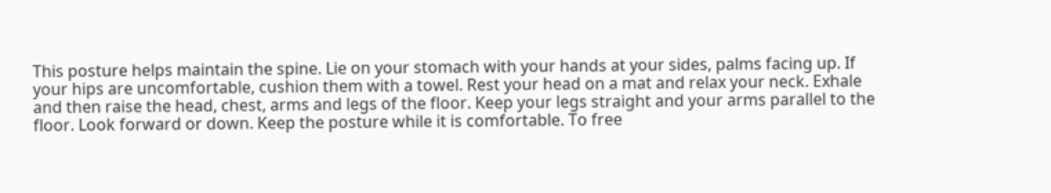This posture helps maintain the spine. Lie on your stomach with your hands at your sides, palms facing up. If your hips are uncomfortable, cushion them with a towel. Rest your head on a mat and relax your neck. Exhale and then raise the head, chest, arms and legs of the floor. Keep your legs straight and your arms parallel to the floor. Look forward or down. Keep the posture while it is comfortable. To free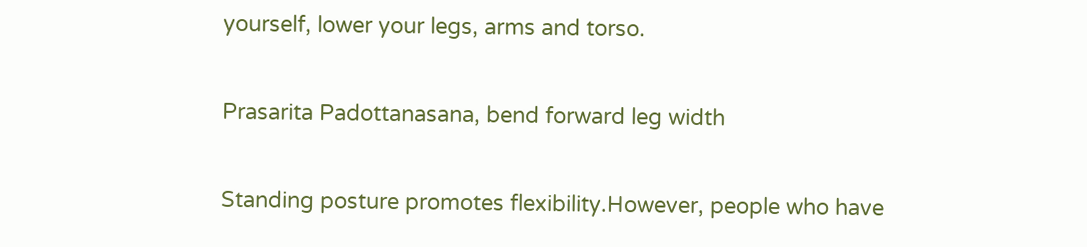yourself, lower your legs, arms and torso.

Prasarita Padottanasana, bend forward leg width

Standing posture promotes flexibility.However, people who have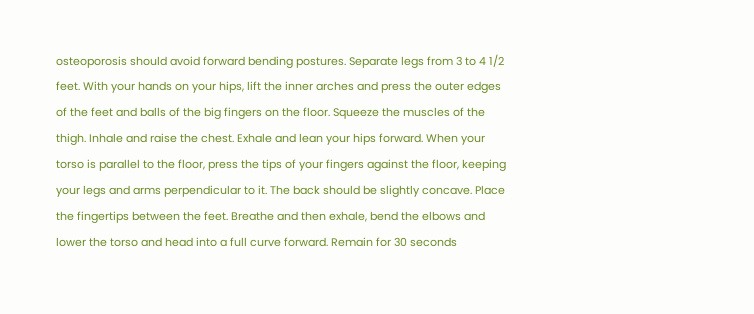osteoporosis should avoid forward bending postures. Separate legs from 3 to 4 1/2 feet. With your hands on your hips, lift the inner arches and press the outer edges of the feet and balls of the big fingers on the floor. Squeeze the muscles of the thigh. Inhale and raise the chest. Exhale and lean your hips forward. When your torso is parallel to the floor, press the tips of your fingers against the floor, keeping your legs and arms perpendicular to it. The back should be slightly concave. Place the fingertips between the feet. Breathe and then exhale, bend the elbows and lower the torso and head into a full curve forward. Remain for 30 seconds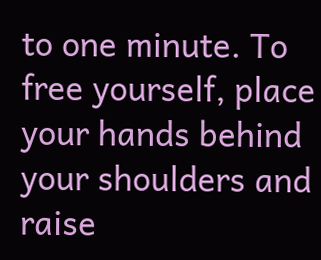to one minute. To free yourself, place your hands behind your shoulders and raise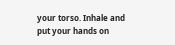your torso. Inhale and put your hands on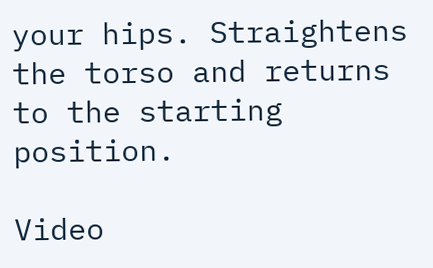your hips. Straightens the torso and returns to the starting position.

Video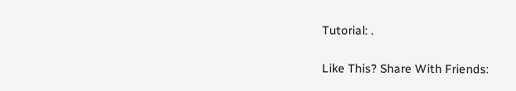Tutorial: .

Like This? Share With Friends: